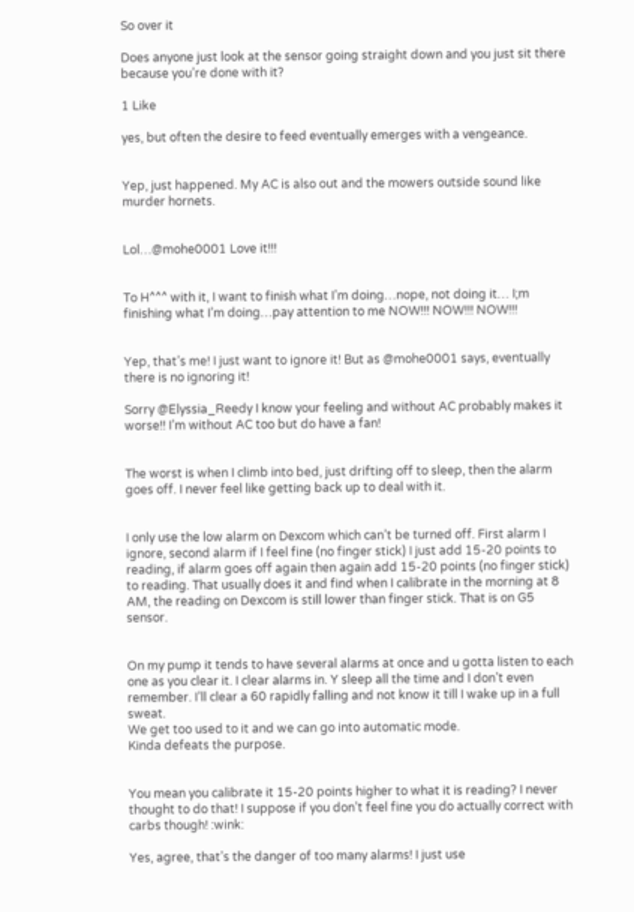So over it

Does anyone just look at the sensor going straight down and you just sit there because you’re done with it?

1 Like

yes, but often the desire to feed eventually emerges with a vengeance.


Yep, just happened. My AC is also out and the mowers outside sound like murder hornets.


Lol…@mohe0001 Love it!!!


To H^^^ with it, I want to finish what I’m doing…nope, not doing it… I;m finishing what I’m doing…pay attention to me NOW!!! NOW!!! NOW!!!


Yep, that’s me! I just want to ignore it! But as @mohe0001 says, eventually there is no ignoring it!

Sorry @Elyssia_Reedy I know your feeling and without AC probably makes it worse!! I’m without AC too but do have a fan!


The worst is when I climb into bed, just drifting off to sleep, then the alarm goes off. I never feel like getting back up to deal with it.


I only use the low alarm on Dexcom which can’t be turned off. First alarm I ignore, second alarm if I feel fine (no finger stick) I just add 15-20 points to reading, if alarm goes off again then again add 15-20 points (no finger stick) to reading. That usually does it and find when I calibrate in the morning at 8 AM, the reading on Dexcom is still lower than finger stick. That is on G5 sensor.


On my pump it tends to have several alarms at once and u gotta listen to each one as you clear it. I clear alarms in. Y sleep all the time and I don’t even remember. I’ll clear a 60 rapidly falling and not know it till I wake up in a full sweat.
We get too used to it and we can go into automatic mode.
Kinda defeats the purpose.


You mean you calibrate it 15-20 points higher to what it is reading? I never thought to do that! I suppose if you don’t feel fine you do actually correct with carbs though! :wink:

Yes, agree, that’s the danger of too many alarms! I just use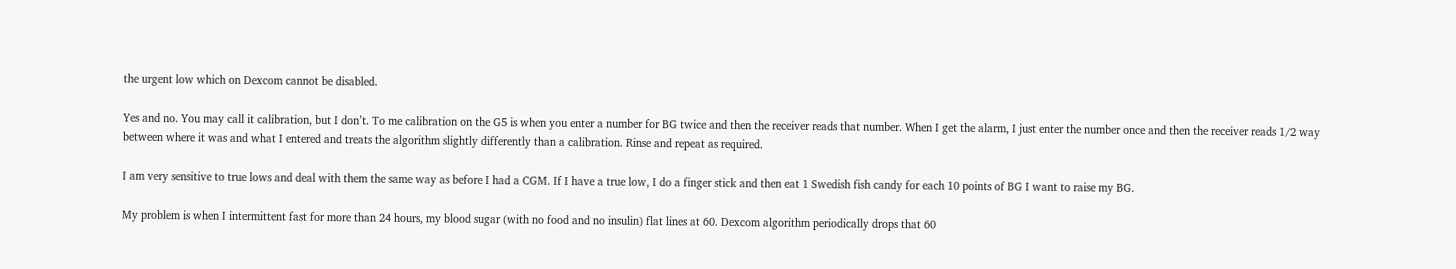the urgent low which on Dexcom cannot be disabled.

Yes and no. You may call it calibration, but I don’t. To me calibration on the G5 is when you enter a number for BG twice and then the receiver reads that number. When I get the alarm, I just enter the number once and then the receiver reads 1/2 way between where it was and what I entered and treats the algorithm slightly differently than a calibration. Rinse and repeat as required.

I am very sensitive to true lows and deal with them the same way as before I had a CGM. If I have a true low, I do a finger stick and then eat 1 Swedish fish candy for each 10 points of BG I want to raise my BG.

My problem is when I intermittent fast for more than 24 hours, my blood sugar (with no food and no insulin) flat lines at 60. Dexcom algorithm periodically drops that 60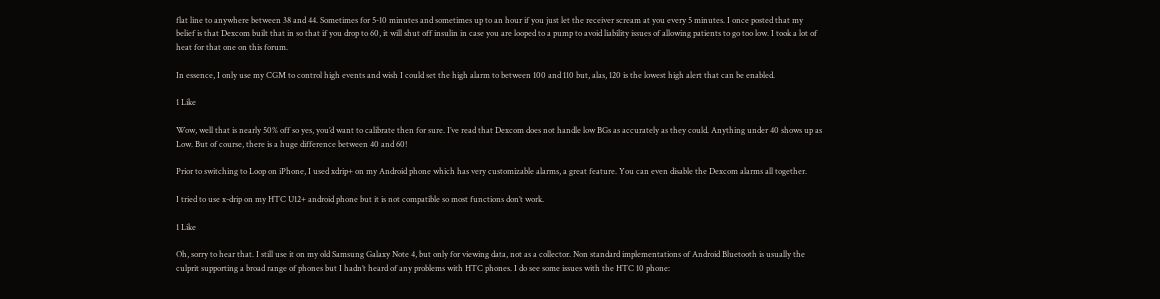flat line to anywhere between 38 and 44. Sometimes for 5-10 minutes and sometimes up to an hour if you just let the receiver scream at you every 5 minutes. I once posted that my belief is that Dexcom built that in so that if you drop to 60, it will shut off insulin in case you are looped to a pump to avoid liability issues of allowing patients to go too low. I took a lot of heat for that one on this forum.

In essence, I only use my CGM to control high events and wish I could set the high alarm to between 100 and 110 but, alas, 120 is the lowest high alert that can be enabled.

1 Like

Wow, well that is nearly 50% off so yes, you’d want to calibrate then for sure. I’ve read that Dexcom does not handle low BGs as accurately as they could. Anything under 40 shows up as Low. But of course, there is a huge difference between 40 and 60!

Prior to switching to Loop on iPhone, I used xdrip+ on my Android phone which has very customizable alarms, a great feature. You can even disable the Dexcom alarms all together.

I tried to use x-drip on my HTC U12+ android phone but it is not compatible so most functions don’t work.

1 Like

Oh, sorry to hear that. I still use it on my old Samsung Galaxy Note 4, but only for viewing data, not as a collector. Non standard implementations of Android Bluetooth is usually the culprit supporting a broad range of phones but I hadn’t heard of any problems with HTC phones. I do see some issues with the HTC 10 phone: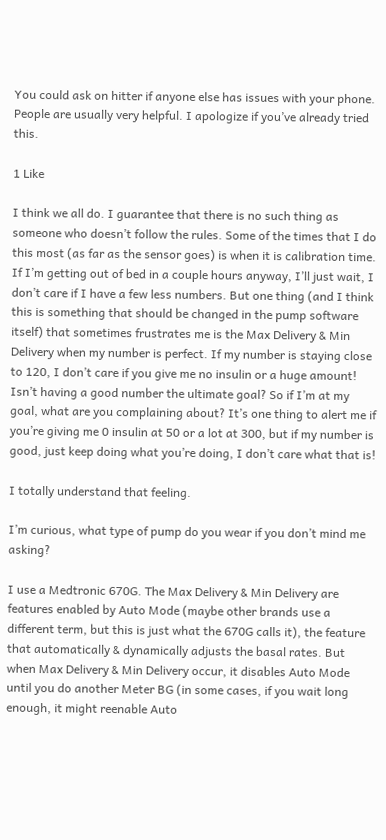You could ask on hitter if anyone else has issues with your phone. People are usually very helpful. I apologize if you’ve already tried this.

1 Like

I think we all do. I guarantee that there is no such thing as someone who doesn’t follow the rules. Some of the times that I do this most (as far as the sensor goes) is when it is calibration time. If I’m getting out of bed in a couple hours anyway, I’ll just wait, I don’t care if I have a few less numbers. But one thing (and I think this is something that should be changed in the pump software itself) that sometimes frustrates me is the Max Delivery & Min Delivery when my number is perfect. If my number is staying close to 120, I don’t care if you give me no insulin or a huge amount! Isn’t having a good number the ultimate goal? So if I’m at my goal, what are you complaining about? It’s one thing to alert me if you’re giving me 0 insulin at 50 or a lot at 300, but if my number is good, just keep doing what you’re doing, I don’t care what that is!

I totally understand that feeling.

I’m curious, what type of pump do you wear if you don’t mind me asking?

I use a Medtronic 670G. The Max Delivery & Min Delivery are features enabled by Auto Mode (maybe other brands use a different term, but this is just what the 670G calls it), the feature that automatically & dynamically adjusts the basal rates. But when Max Delivery & Min Delivery occur, it disables Auto Mode until you do another Meter BG (in some cases, if you wait long enough, it might reenable Auto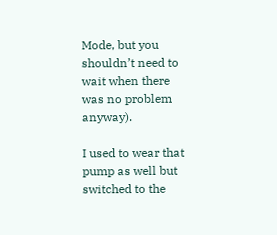Mode, but you shouldn’t need to wait when there was no problem anyway).

I used to wear that pump as well but switched to the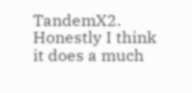TandemX2. Honestly I think it does a much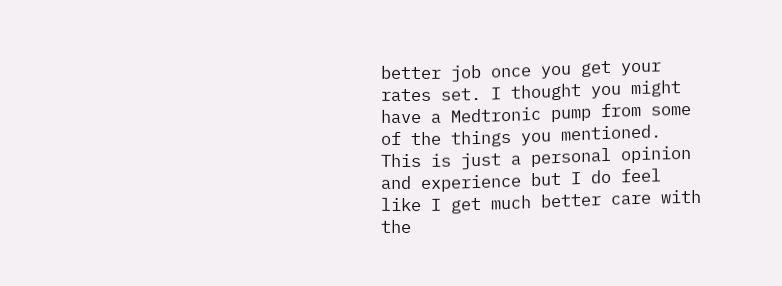better job once you get your rates set. I thought you might have a Medtronic pump from some of the things you mentioned. This is just a personal opinion and experience but I do feel like I get much better care with the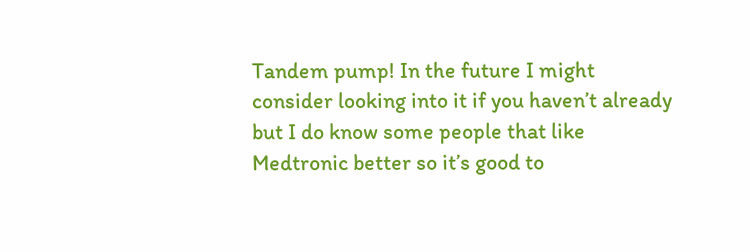Tandem pump! In the future I might consider looking into it if you haven’t already but I do know some people that like Medtronic better so it’s good to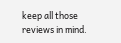keep all those reviews in mind.